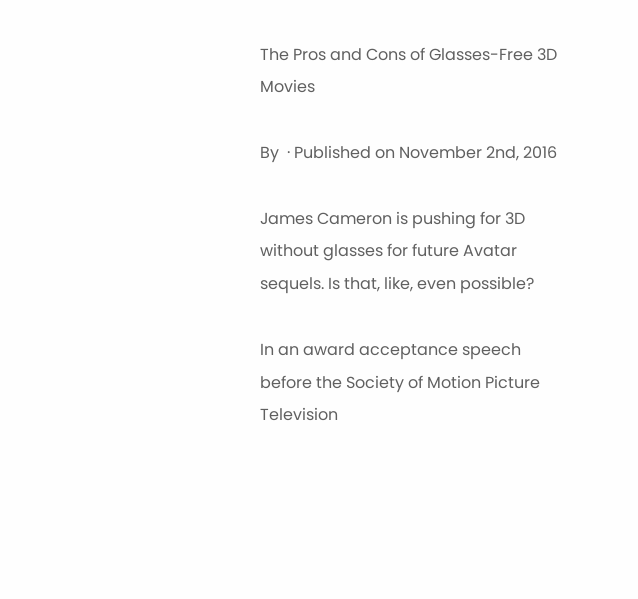The Pros and Cons of Glasses-Free 3D Movies

By  · Published on November 2nd, 2016

James Cameron is pushing for 3D without glasses for future Avatar sequels. Is that, like, even possible?

In an award acceptance speech before the Society of Motion Picture Television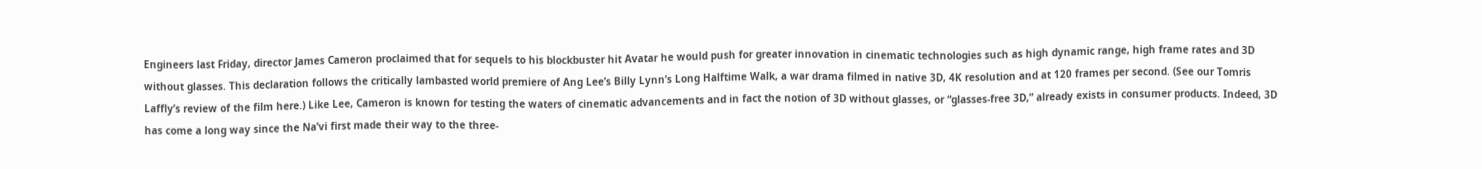Engineers last Friday, director James Cameron proclaimed that for sequels to his blockbuster hit Avatar he would push for greater innovation in cinematic technologies such as high dynamic range, high frame rates and 3D without glasses. This declaration follows the critically lambasted world premiere of Ang Lee’s Billy Lynn’s Long Halftime Walk, a war drama filmed in native 3D, 4K resolution and at 120 frames per second. (See our Tomris Laffly’s review of the film here.) Like Lee, Cameron is known for testing the waters of cinematic advancements and in fact the notion of 3D without glasses, or “glasses-free 3D,” already exists in consumer products. Indeed, 3D has come a long way since the Na’vi first made their way to the three-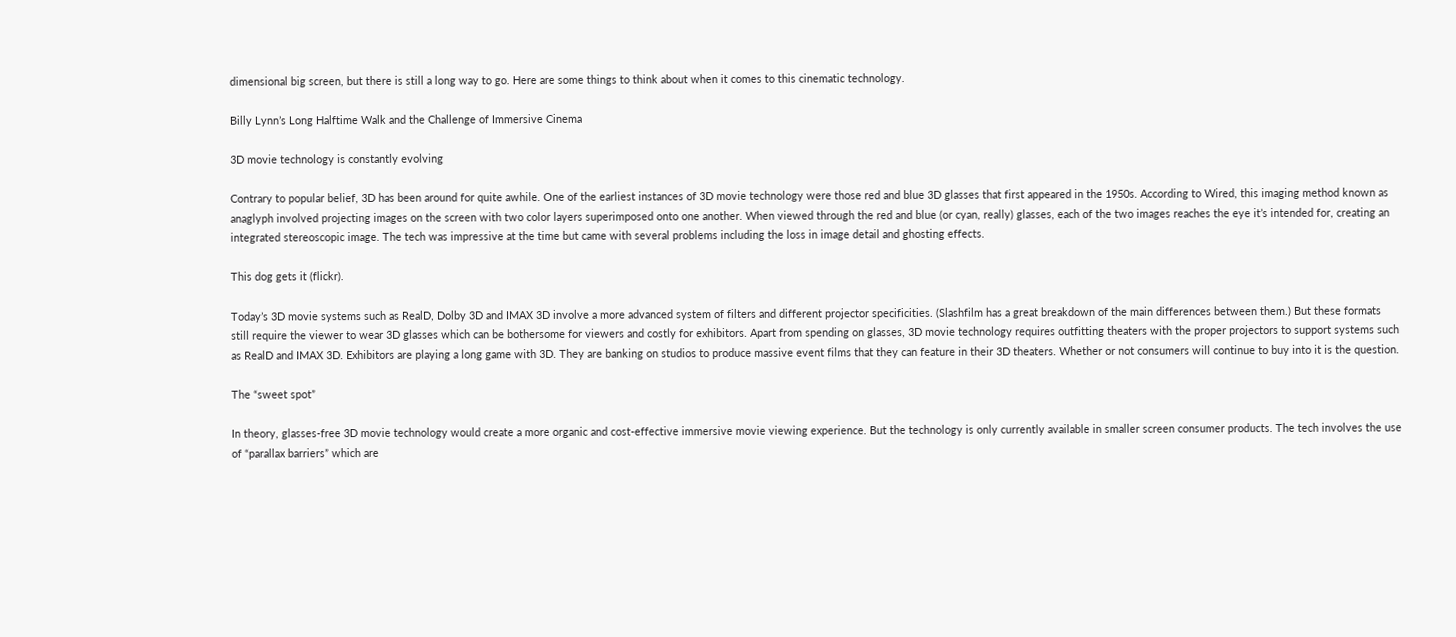dimensional big screen, but there is still a long way to go. Here are some things to think about when it comes to this cinematic technology.

Billy Lynn’s Long Halftime Walk and the Challenge of Immersive Cinema

3D movie technology is constantly evolving

Contrary to popular belief, 3D has been around for quite awhile. One of the earliest instances of 3D movie technology were those red and blue 3D glasses that first appeared in the 1950s. According to Wired, this imaging method known as anaglyph involved projecting images on the screen with two color layers superimposed onto one another. When viewed through the red and blue (or cyan, really) glasses, each of the two images reaches the eye it’s intended for, creating an integrated stereoscopic image. The tech was impressive at the time but came with several problems including the loss in image detail and ghosting effects.

This dog gets it (flickr).

Today’s 3D movie systems such as RealD, Dolby 3D and IMAX 3D involve a more advanced system of filters and different projector specificities. (Slashfilm has a great breakdown of the main differences between them.) But these formats still require the viewer to wear 3D glasses which can be bothersome for viewers and costly for exhibitors. Apart from spending on glasses, 3D movie technology requires outfitting theaters with the proper projectors to support systems such as RealD and IMAX 3D. Exhibitors are playing a long game with 3D. They are banking on studios to produce massive event films that they can feature in their 3D theaters. Whether or not consumers will continue to buy into it is the question.

The “sweet spot”

In theory, glasses-free 3D movie technology would create a more organic and cost-effective immersive movie viewing experience. But the technology is only currently available in smaller screen consumer products. The tech involves the use of “parallax barriers” which are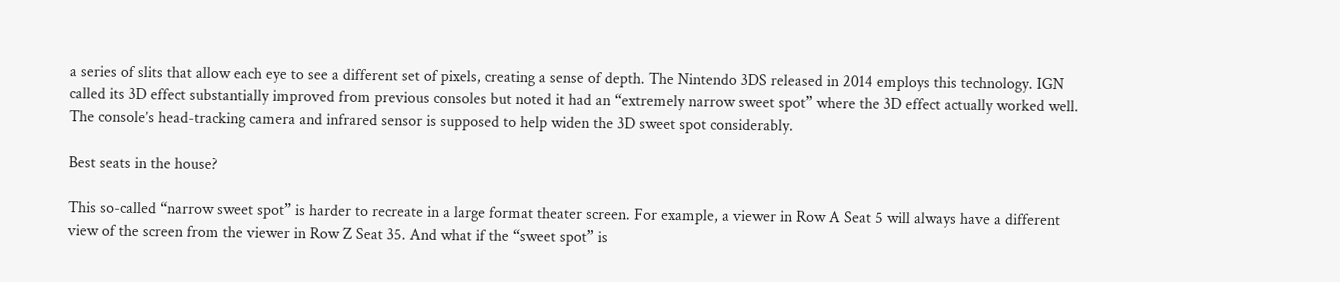a series of slits that allow each eye to see a different set of pixels, creating a sense of depth. The Nintendo 3DS released in 2014 employs this technology. IGN called its 3D effect substantially improved from previous consoles but noted it had an “extremely narrow sweet spot” where the 3D effect actually worked well. The console’s head-tracking camera and infrared sensor is supposed to help widen the 3D sweet spot considerably.

Best seats in the house?

This so-called “narrow sweet spot” is harder to recreate in a large format theater screen. For example, a viewer in Row A Seat 5 will always have a different view of the screen from the viewer in Row Z Seat 35. And what if the “sweet spot” is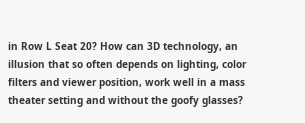in Row L Seat 20? How can 3D technology, an illusion that so often depends on lighting, color filters and viewer position, work well in a mass theater setting and without the goofy glasses?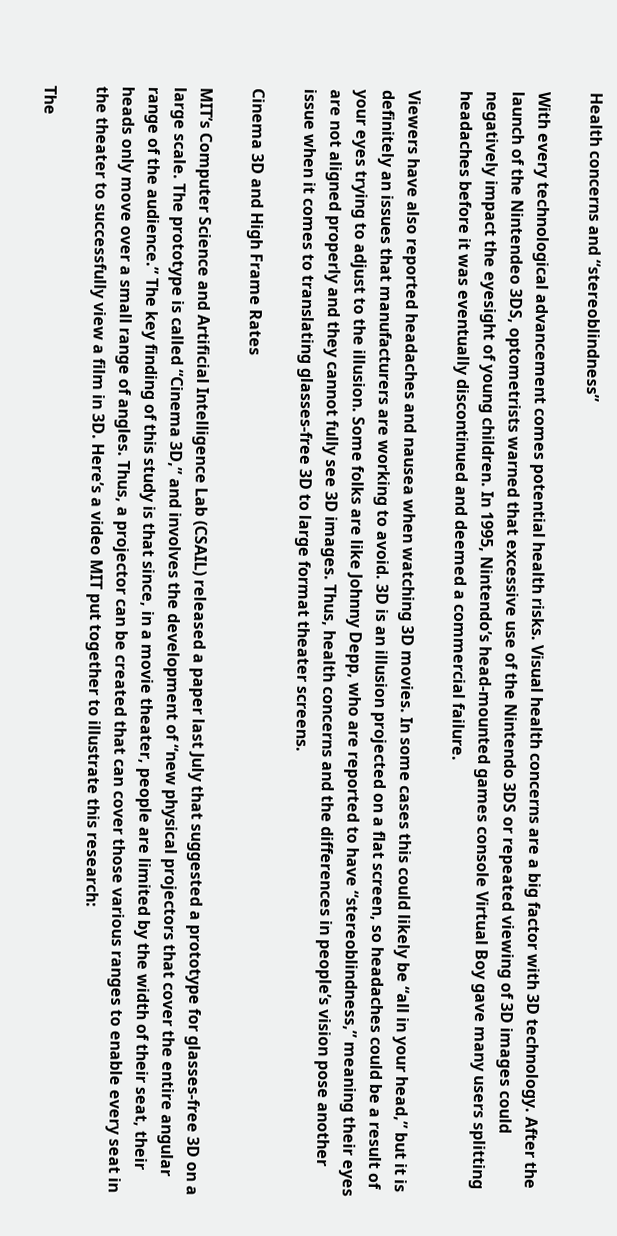Health concerns and “stereoblindness”

With every technological advancement comes potential health risks. Visual health concerns are a big factor with 3D technology. After the launch of the Nintendeo 3DS, optometrists warned that excessive use of the Nintendo 3DS or repeated viewing of 3D images could negatively impact the eyesight of young children. In 1995, Nintendo’s head-mounted games console Virtual Boy gave many users splitting headaches before it was eventually discontinued and deemed a commercial failure.

Viewers have also reported headaches and nausea when watching 3D movies. In some cases this could likely be “all in your head,” but it is definitely an issues that manufacturers are working to avoid. 3D is an illusion projected on a flat screen, so headaches could be a result of your eyes trying to adjust to the illusion. Some folks are like Johnny Depp, who are reported to have “stereoblindness,” meaning their eyes are not aligned properly and they cannot fully see 3D images. Thus, health concerns and the differences in people’s vision pose another issue when it comes to translating glasses-free 3D to large format theater screens.

Cinema 3D and High Frame Rates

MIT’s Computer Science and Artificial Intelligence Lab (CSAIL) released a paper last July that suggested a prototype for glasses-free 3D on a large scale. The prototype is called “Cinema 3D,” and involves the development of “new physical projectors that cover the entire angular range of the audience.” The key finding of this study is that since, in a movie theater, people are limited by the width of their seat, their heads only move over a small range of angles. Thus, a projector can be created that can cover those various ranges to enable every seat in the theater to successfully view a film in 3D. Here’s a video MIT put together to illustrate this research:

The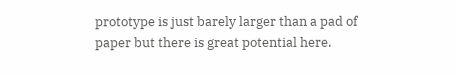prototype is just barely larger than a pad of paper but there is great potential here.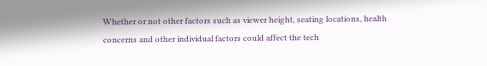Whether or not other factors such as viewer height, seating locations, health concerns and other individual factors could affect the tech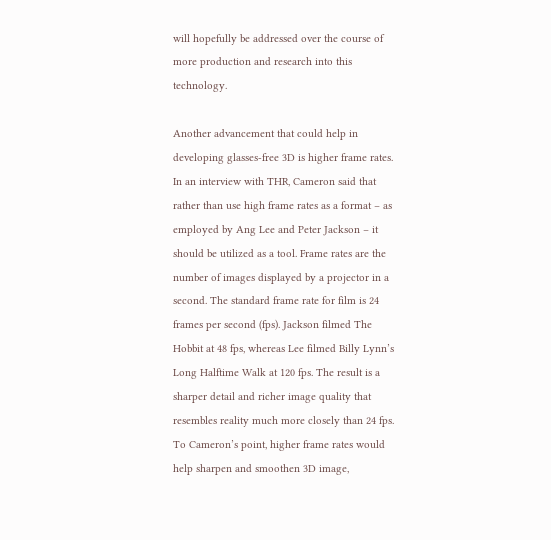will hopefully be addressed over the course of more production and research into this technology.

Another advancement that could help in developing glasses-free 3D is higher frame rates. In an interview with THR, Cameron said that rather than use high frame rates as a format – as employed by Ang Lee and Peter Jackson – it should be utilized as a tool. Frame rates are the number of images displayed by a projector in a second. The standard frame rate for film is 24 frames per second (fps). Jackson filmed The Hobbit at 48 fps, whereas Lee filmed Billy Lynn’s Long Halftime Walk at 120 fps. The result is a sharper detail and richer image quality that resembles reality much more closely than 24 fps. To Cameron’s point, higher frame rates would help sharpen and smoothen 3D image,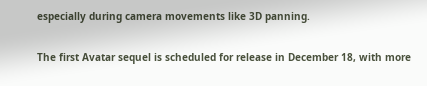especially during camera movements like 3D panning.

The first Avatar sequel is scheduled for release in December 18, with more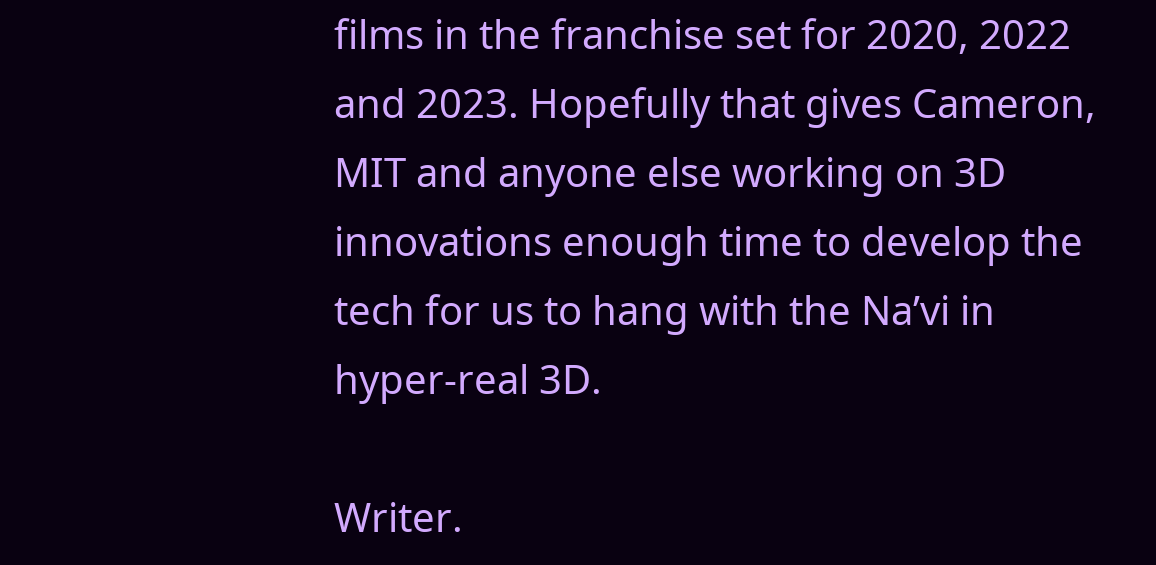films in the franchise set for 2020, 2022 and 2023. Hopefully that gives Cameron, MIT and anyone else working on 3D innovations enough time to develop the tech for us to hang with the Na’vi in hyper-real 3D.

Writer.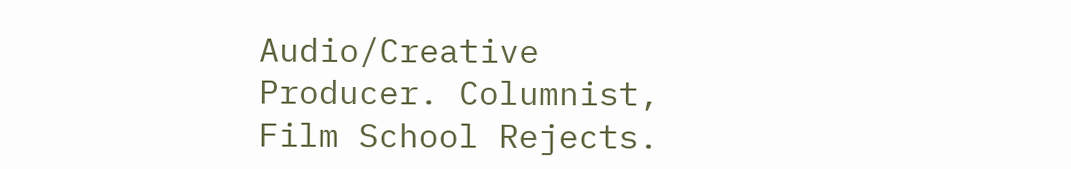Audio/Creative Producer. Columnist, Film School Rejects.